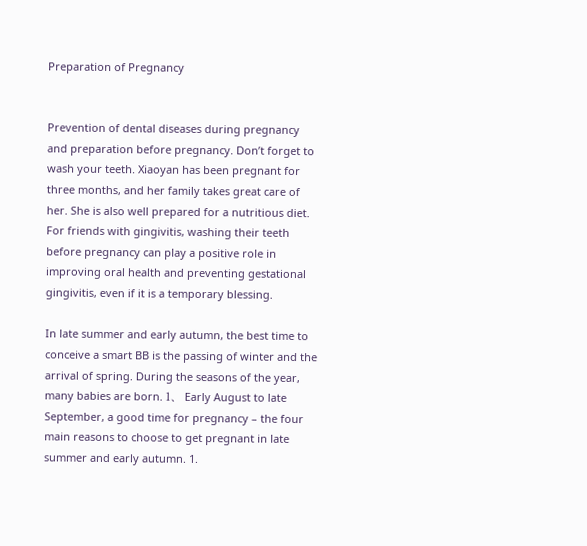Preparation of Pregnancy


Prevention of dental diseases during pregnancy and preparation before pregnancy. Don’t forget to wash your teeth. Xiaoyan has been pregnant for three months, and her family takes great care of her. She is also well prepared for a nutritious diet. For friends with gingivitis, washing their teeth before pregnancy can play a positive role in improving oral health and preventing gestational gingivitis, even if it is a temporary blessing.

In late summer and early autumn, the best time to conceive a smart BB is the passing of winter and the arrival of spring. During the seasons of the year, many babies are born. 1、 Early August to late September, a good time for pregnancy – the four main reasons to choose to get pregnant in late summer and early autumn. 1.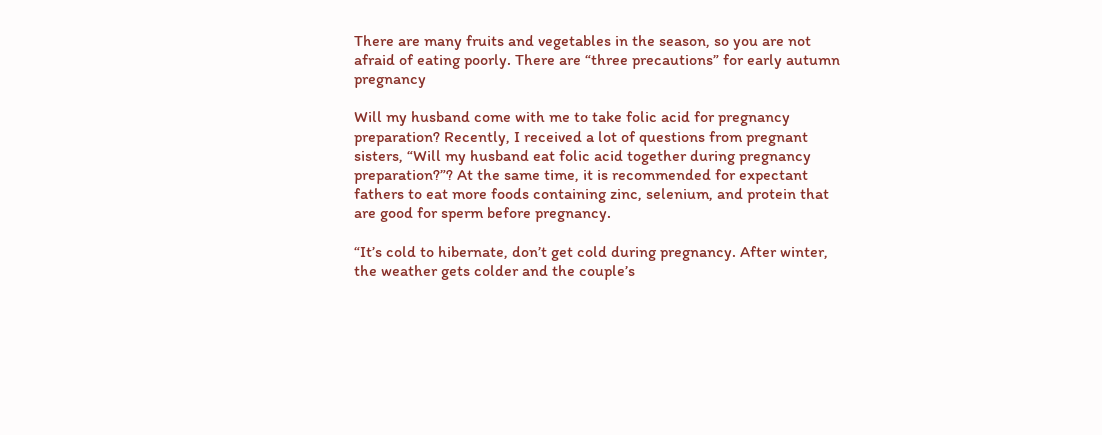There are many fruits and vegetables in the season, so you are not afraid of eating poorly. There are “three precautions” for early autumn pregnancy

Will my husband come with me to take folic acid for pregnancy preparation? Recently, I received a lot of questions from pregnant sisters, “Will my husband eat folic acid together during pregnancy preparation?”? At the same time, it is recommended for expectant fathers to eat more foods containing zinc, selenium, and protein that are good for sperm before pregnancy.

“It’s cold to hibernate, don’t get cold during pregnancy. After winter, the weather gets colder and the couple’s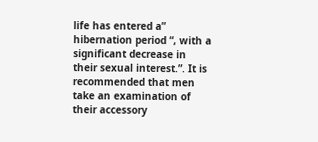life has entered a” hibernation period “, with a significant decrease in their sexual interest.”. It is recommended that men take an examination of their accessory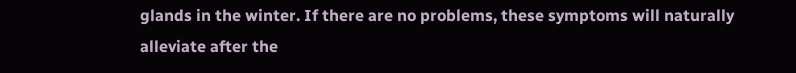glands in the winter. If there are no problems, these symptoms will naturally alleviate after the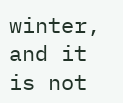winter, and it is not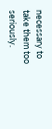necessary to take them too seriously.